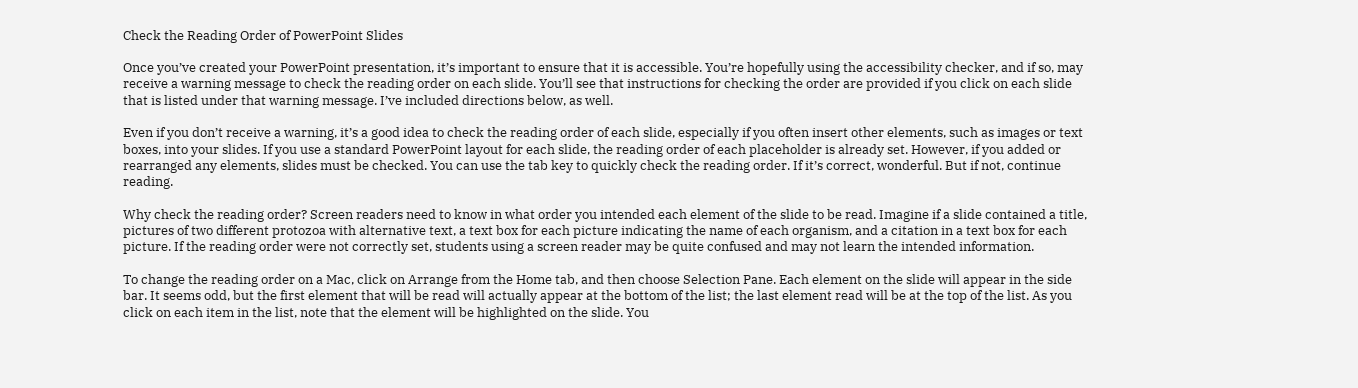Check the Reading Order of PowerPoint Slides

Once you’ve created your PowerPoint presentation, it’s important to ensure that it is accessible. You’re hopefully using the accessibility checker, and if so, may receive a warning message to check the reading order on each slide. You’ll see that instructions for checking the order are provided if you click on each slide that is listed under that warning message. I’ve included directions below, as well.

Even if you don’t receive a warning, it’s a good idea to check the reading order of each slide, especially if you often insert other elements, such as images or text boxes, into your slides. If you use a standard PowerPoint layout for each slide, the reading order of each placeholder is already set. However, if you added or rearranged any elements, slides must be checked. You can use the tab key to quickly check the reading order. If it’s correct, wonderful. But if not, continue reading.

Why check the reading order? Screen readers need to know in what order you intended each element of the slide to be read. Imagine if a slide contained a title, pictures of two different protozoa with alternative text, a text box for each picture indicating the name of each organism, and a citation in a text box for each picture. If the reading order were not correctly set, students using a screen reader may be quite confused and may not learn the intended information.

To change the reading order on a Mac, click on Arrange from the Home tab, and then choose Selection Pane. Each element on the slide will appear in the side bar. It seems odd, but the first element that will be read will actually appear at the bottom of the list; the last element read will be at the top of the list. As you click on each item in the list, note that the element will be highlighted on the slide. You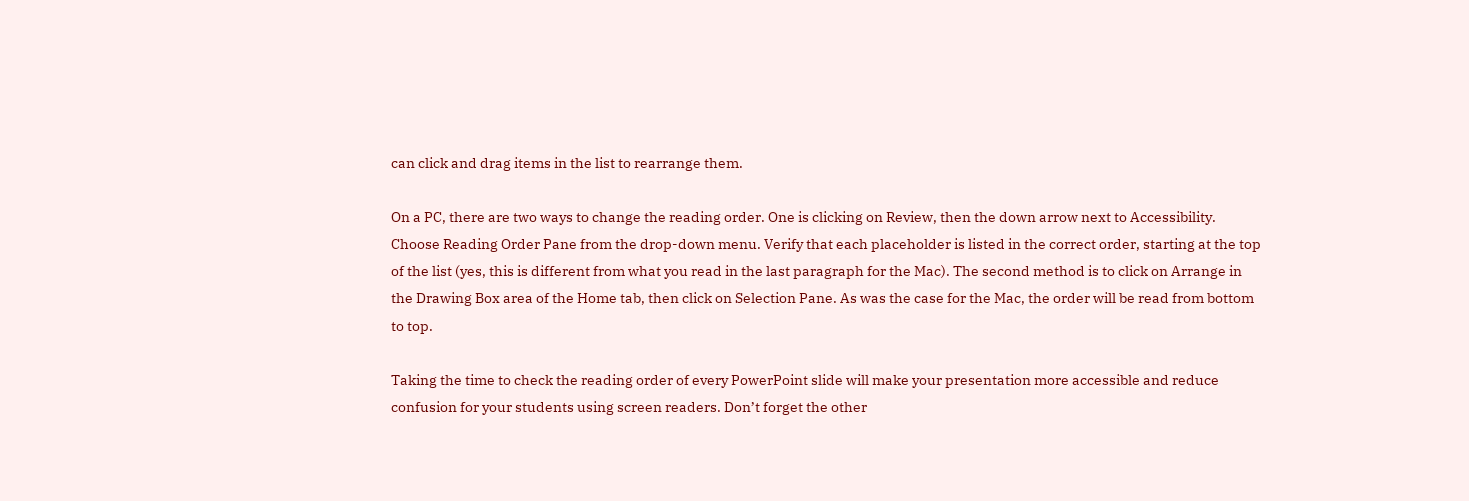can click and drag items in the list to rearrange them.

On a PC, there are two ways to change the reading order. One is clicking on Review, then the down arrow next to Accessibility. Choose Reading Order Pane from the drop-down menu. Verify that each placeholder is listed in the correct order, starting at the top of the list (yes, this is different from what you read in the last paragraph for the Mac). The second method is to click on Arrange in the Drawing Box area of the Home tab, then click on Selection Pane. As was the case for the Mac, the order will be read from bottom to top.

Taking the time to check the reading order of every PowerPoint slide will make your presentation more accessible and reduce confusion for your students using screen readers. Don’t forget the other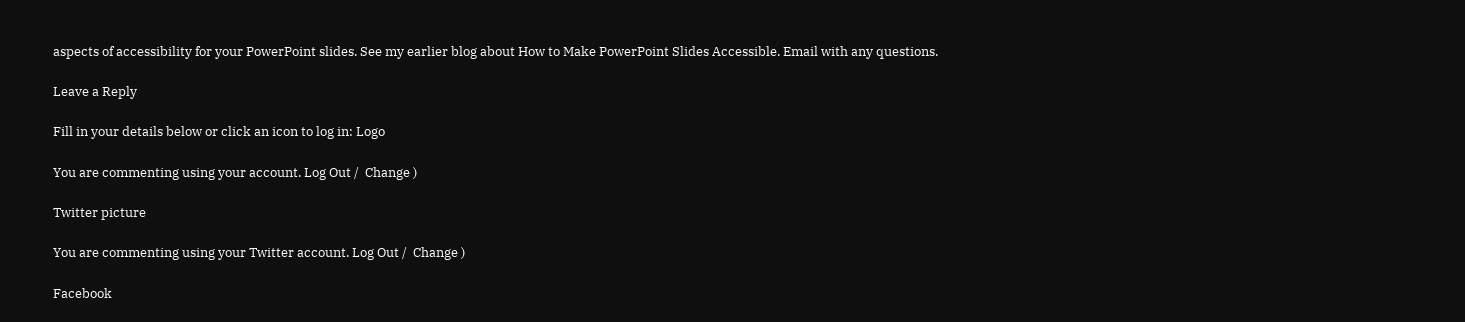aspects of accessibility for your PowerPoint slides. See my earlier blog about How to Make PowerPoint Slides Accessible. Email with any questions.

Leave a Reply

Fill in your details below or click an icon to log in: Logo

You are commenting using your account. Log Out /  Change )

Twitter picture

You are commenting using your Twitter account. Log Out /  Change )

Facebook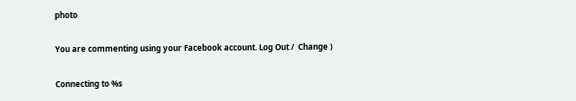photo

You are commenting using your Facebook account. Log Out /  Change )

Connecting to %s